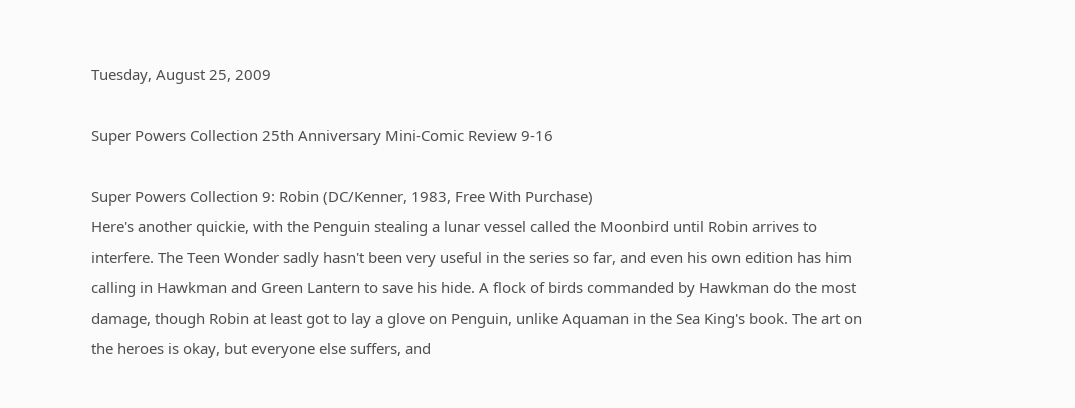Tuesday, August 25, 2009

Super Powers Collection 25th Anniversary Mini-Comic Review 9-16

Super Powers Collection 9: Robin (DC/Kenner, 1983, Free With Purchase)
Here's another quickie, with the Penguin stealing a lunar vessel called the Moonbird until Robin arrives to interfere. The Teen Wonder sadly hasn't been very useful in the series so far, and even his own edition has him calling in Hawkman and Green Lantern to save his hide. A flock of birds commanded by Hawkman do the most damage, though Robin at least got to lay a glove on Penguin, unlike Aquaman in the Sea King's book. The art on the heroes is okay, but everyone else suffers, and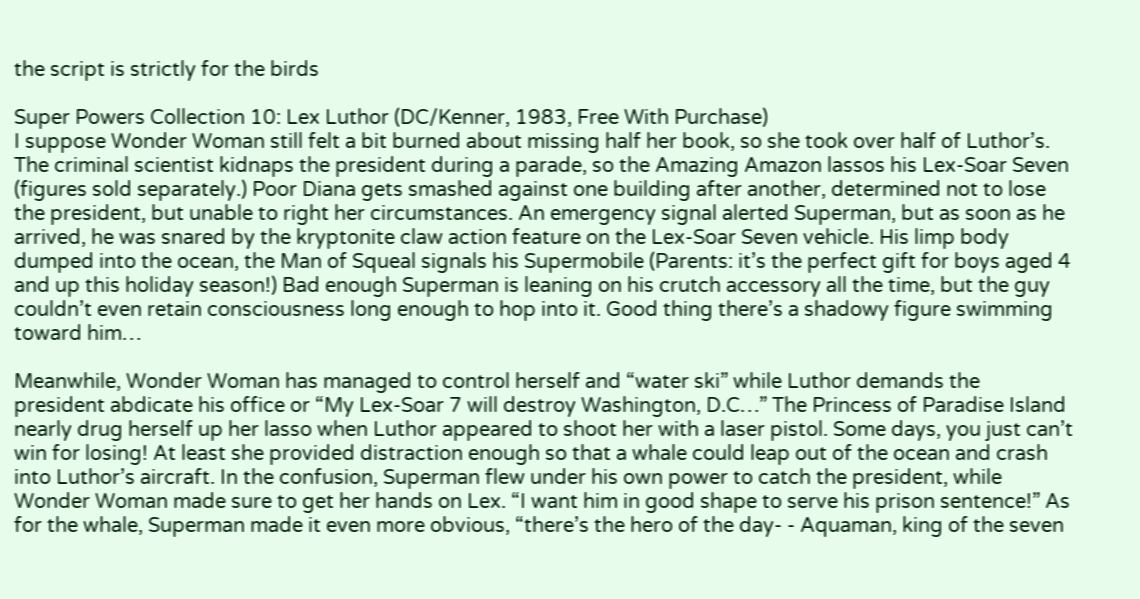the script is strictly for the birds

Super Powers Collection 10: Lex Luthor (DC/Kenner, 1983, Free With Purchase)
I suppose Wonder Woman still felt a bit burned about missing half her book, so she took over half of Luthor’s. The criminal scientist kidnaps the president during a parade, so the Amazing Amazon lassos his Lex-Soar Seven (figures sold separately.) Poor Diana gets smashed against one building after another, determined not to lose the president, but unable to right her circumstances. An emergency signal alerted Superman, but as soon as he arrived, he was snared by the kryptonite claw action feature on the Lex-Soar Seven vehicle. His limp body dumped into the ocean, the Man of Squeal signals his Supermobile (Parents: it’s the perfect gift for boys aged 4 and up this holiday season!) Bad enough Superman is leaning on his crutch accessory all the time, but the guy couldn’t even retain consciousness long enough to hop into it. Good thing there’s a shadowy figure swimming toward him…

Meanwhile, Wonder Woman has managed to control herself and “water ski” while Luthor demands the president abdicate his office or “My Lex-Soar 7 will destroy Washington, D.C…” The Princess of Paradise Island nearly drug herself up her lasso when Luthor appeared to shoot her with a laser pistol. Some days, you just can’t win for losing! At least she provided distraction enough so that a whale could leap out of the ocean and crash into Luthor’s aircraft. In the confusion, Superman flew under his own power to catch the president, while Wonder Woman made sure to get her hands on Lex. “I want him in good shape to serve his prison sentence!” As for the whale, Superman made it even more obvious, “there’s the hero of the day- - Aquaman, king of the seven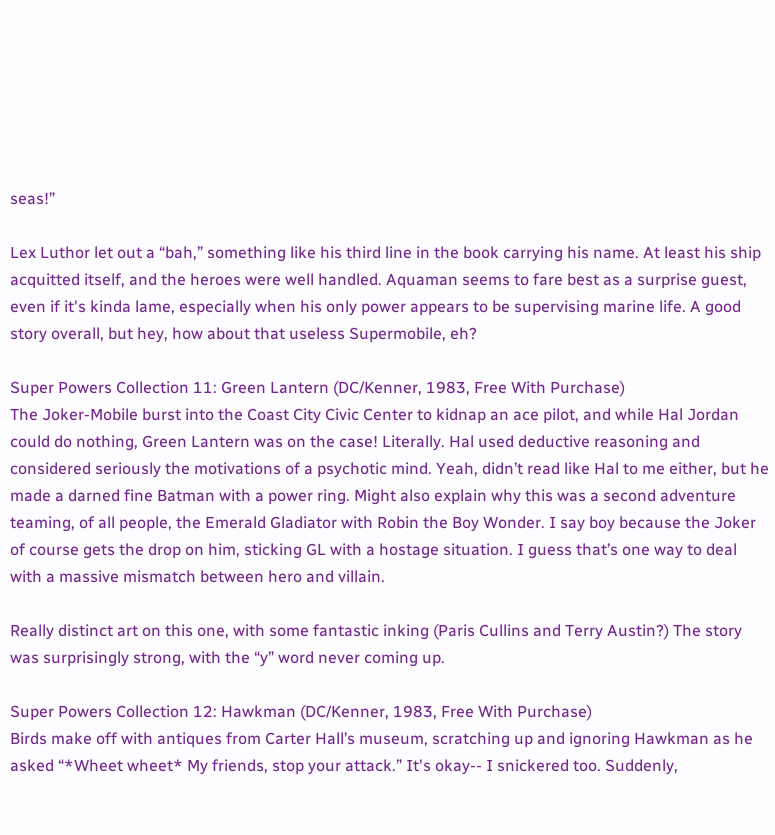seas!”

Lex Luthor let out a “bah,” something like his third line in the book carrying his name. At least his ship acquitted itself, and the heroes were well handled. Aquaman seems to fare best as a surprise guest, even if it's kinda lame, especially when his only power appears to be supervising marine life. A good story overall, but hey, how about that useless Supermobile, eh?

Super Powers Collection 11: Green Lantern (DC/Kenner, 1983, Free With Purchase)
The Joker-Mobile burst into the Coast City Civic Center to kidnap an ace pilot, and while Hal Jordan could do nothing, Green Lantern was on the case! Literally. Hal used deductive reasoning and considered seriously the motivations of a psychotic mind. Yeah, didn’t read like Hal to me either, but he made a darned fine Batman with a power ring. Might also explain why this was a second adventure teaming, of all people, the Emerald Gladiator with Robin the Boy Wonder. I say boy because the Joker of course gets the drop on him, sticking GL with a hostage situation. I guess that’s one way to deal with a massive mismatch between hero and villain.

Really distinct art on this one, with some fantastic inking (Paris Cullins and Terry Austin?) The story was surprisingly strong, with the “y” word never coming up.

Super Powers Collection 12: Hawkman (DC/Kenner, 1983, Free With Purchase)
Birds make off with antiques from Carter Hall’s museum, scratching up and ignoring Hawkman as he asked “*Wheet wheet* My friends, stop your attack.” It's okay-- I snickered too. Suddenly,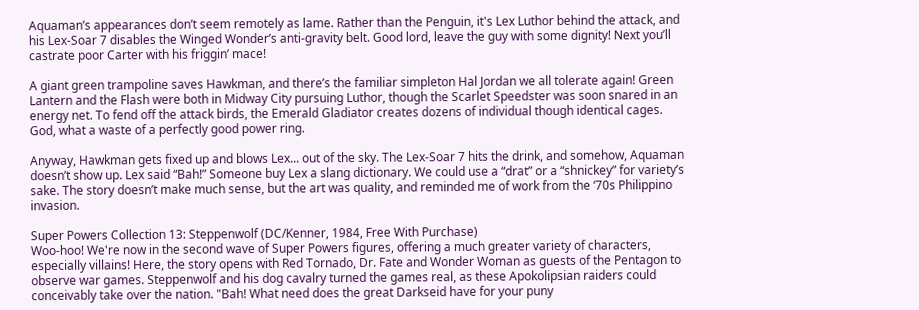Aquaman’s appearances don’t seem remotely as lame. Rather than the Penguin, it's Lex Luthor behind the attack, and his Lex-Soar 7 disables the Winged Wonder’s anti-gravity belt. Good lord, leave the guy with some dignity! Next you’ll castrate poor Carter with his friggin’ mace!

A giant green trampoline saves Hawkman, and there’s the familiar simpleton Hal Jordan we all tolerate again! Green Lantern and the Flash were both in Midway City pursuing Luthor, though the Scarlet Speedster was soon snared in an energy net. To fend off the attack birds, the Emerald Gladiator creates dozens of individual though identical cages. God, what a waste of a perfectly good power ring.

Anyway, Hawkman gets fixed up and blows Lex... out of the sky. The Lex-Soar 7 hits the drink, and somehow, Aquaman doesn’t show up. Lex said “Bah!” Someone buy Lex a slang dictionary. We could use a “drat” or a “shnickey” for variety’s sake. The story doesn’t make much sense, but the art was quality, and reminded me of work from the ‘70s Philippino invasion.

Super Powers Collection 13: Steppenwolf (DC/Kenner, 1984, Free With Purchase)
Woo-hoo! We're now in the second wave of Super Powers figures, offering a much greater variety of characters, especially villains! Here, the story opens with Red Tornado, Dr. Fate and Wonder Woman as guests of the Pentagon to observe war games. Steppenwolf and his dog cavalry turned the games real, as these Apokolipsian raiders could conceivably take over the nation. "Bah! What need does the great Darkseid have for your puny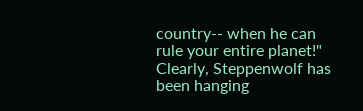country-- when he can rule your entire planet!" Clearly, Steppenwolf has been hanging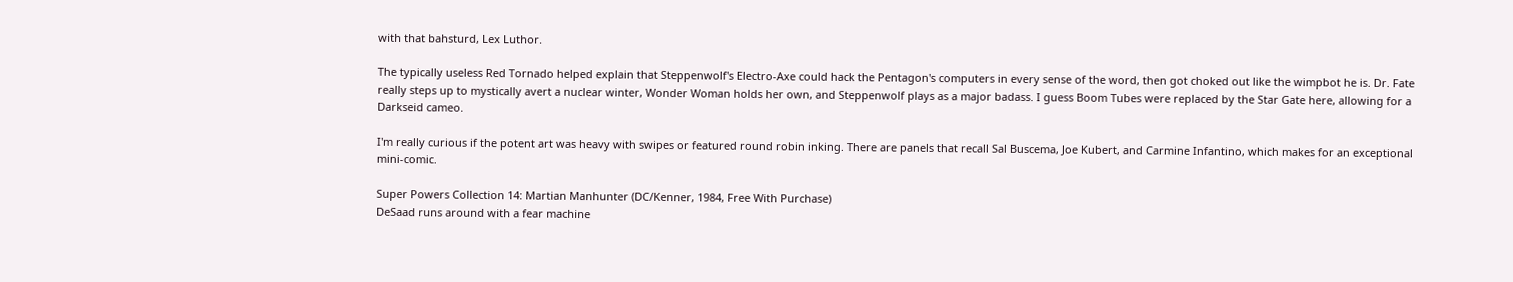with that bahsturd, Lex Luthor.

The typically useless Red Tornado helped explain that Steppenwolf's Electro-Axe could hack the Pentagon's computers in every sense of the word, then got choked out like the wimpbot he is. Dr. Fate really steps up to mystically avert a nuclear winter, Wonder Woman holds her own, and Steppenwolf plays as a major badass. I guess Boom Tubes were replaced by the Star Gate here, allowing for a Darkseid cameo.

I'm really curious if the potent art was heavy with swipes or featured round robin inking. There are panels that recall Sal Buscema, Joe Kubert, and Carmine Infantino, which makes for an exceptional mini-comic.

Super Powers Collection 14: Martian Manhunter (DC/Kenner, 1984, Free With Purchase)
DeSaad runs around with a fear machine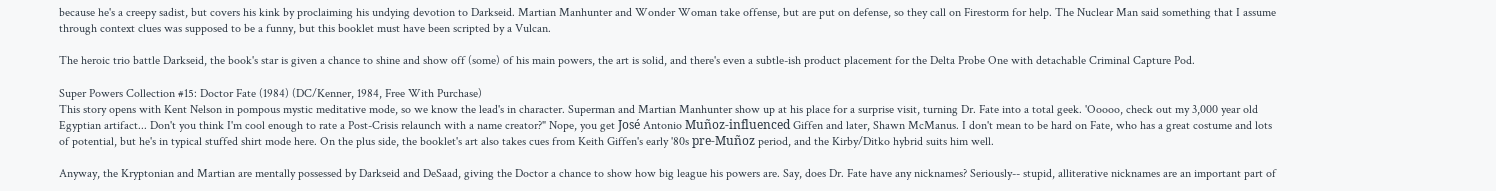because he's a creepy sadist, but covers his kink by proclaiming his undying devotion to Darkseid. Martian Manhunter and Wonder Woman take offense, but are put on defense, so they call on Firestorm for help. The Nuclear Man said something that I assume through context clues was supposed to be a funny, but this booklet must have been scripted by a Vulcan.

The heroic trio battle Darkseid, the book's star is given a chance to shine and show off (some) of his main powers, the art is solid, and there's even a subtle-ish product placement for the Delta Probe One with detachable Criminal Capture Pod.

Super Powers Collection #15: Doctor Fate (1984) (DC/Kenner, 1984, Free With Purchase)
This story opens with Kent Nelson in pompous mystic meditative mode, so we know the lead's in character. Superman and Martian Manhunter show up at his place for a surprise visit, turning Dr. Fate into a total geek. 'Ooooo, check out my 3,000 year old Egyptian artifact... Don't you think I'm cool enough to rate a Post-Crisis relaunch with a name creator?" Nope, you get José Antonio Muñoz-influenced Giffen and later, Shawn McManus. I don't mean to be hard on Fate, who has a great costume and lots of potential, but he's in typical stuffed shirt mode here. On the plus side, the booklet's art also takes cues from Keith Giffen's early '80s pre-Muñoz period, and the Kirby/Ditko hybrid suits him well.

Anyway, the Kryptonian and Martian are mentally possessed by Darkseid and DeSaad, giving the Doctor a chance to show how big league his powers are. Say, does Dr. Fate have any nicknames? Seriously-- stupid, alliterative nicknames are an important part of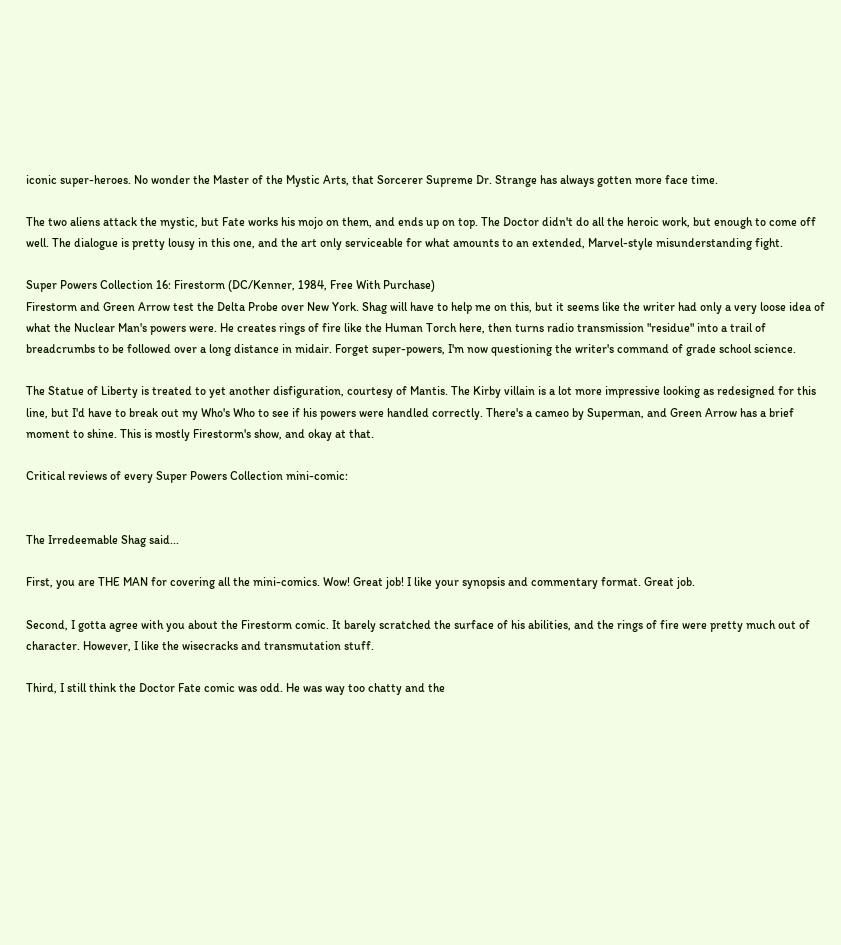iconic super-heroes. No wonder the Master of the Mystic Arts, that Sorcerer Supreme Dr. Strange has always gotten more face time.

The two aliens attack the mystic, but Fate works his mojo on them, and ends up on top. The Doctor didn't do all the heroic work, but enough to come off well. The dialogue is pretty lousy in this one, and the art only serviceable for what amounts to an extended, Marvel-style misunderstanding fight.

Super Powers Collection 16: Firestorm (DC/Kenner, 1984, Free With Purchase)
Firestorm and Green Arrow test the Delta Probe over New York. Shag will have to help me on this, but it seems like the writer had only a very loose idea of what the Nuclear Man's powers were. He creates rings of fire like the Human Torch here, then turns radio transmission "residue" into a trail of breadcrumbs to be followed over a long distance in midair. Forget super-powers, I'm now questioning the writer's command of grade school science.

The Statue of Liberty is treated to yet another disfiguration, courtesy of Mantis. The Kirby villain is a lot more impressive looking as redesigned for this line, but I'd have to break out my Who's Who to see if his powers were handled correctly. There's a cameo by Superman, and Green Arrow has a brief moment to shine. This is mostly Firestorm's show, and okay at that.

Critical reviews of every Super Powers Collection mini-comic:


The Irredeemable Shag said...

First, you are THE MAN for covering all the mini-comics. Wow! Great job! I like your synopsis and commentary format. Great job.

Second, I gotta agree with you about the Firestorm comic. It barely scratched the surface of his abilities, and the rings of fire were pretty much out of character. However, I like the wisecracks and transmutation stuff.

Third, I still think the Doctor Fate comic was odd. He was way too chatty and the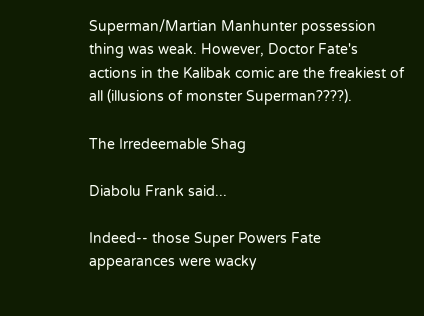Superman/Martian Manhunter possession thing was weak. However, Doctor Fate's actions in the Kalibak comic are the freakiest of all (illusions of monster Superman????).

The Irredeemable Shag

Diabolu Frank said...

Indeed-- those Super Powers Fate appearances were wacky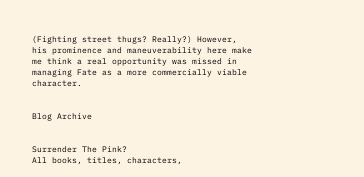(Fighting street thugs? Really?) However, his prominence and maneuverability here make me think a real opportunity was missed in managing Fate as a more commercially viable character.


Blog Archive


Surrender The Pink?
All books, titles, characters,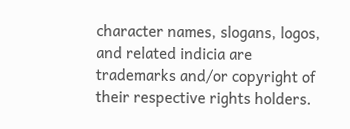character names, slogans, logos, and related indicia are trademarks and/or copyright of their respective rights holders.